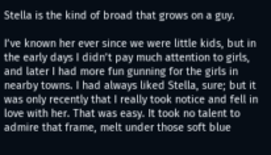Stella is the kind of broad that grows on a guy.

I’ve known her ever since we were little kids, but in the early days I didn’t pay much attention to girls, and later I had more fun gunning for the girls in nearby towns. I had always liked Stella, sure; but it was only recently that I really took notice and fell in love with her. That was easy. It took no talent to admire that frame, melt under those soft blue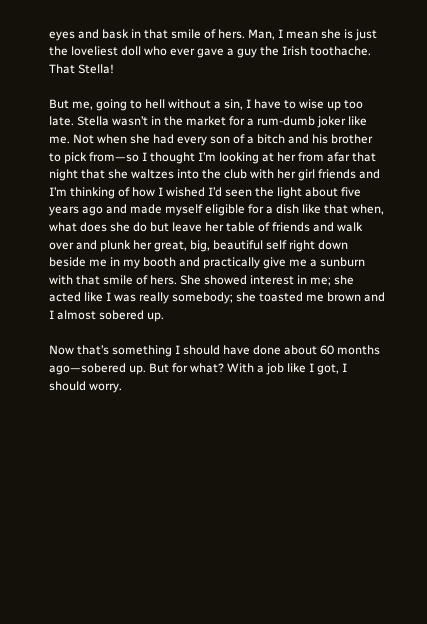eyes and bask in that smile of hers. Man, I mean she is just the loveliest doll who ever gave a guy the Irish toothache. That Stella!

But me, going to hell without a sin, I have to wise up too late. Stella wasn’t in the market for a rum-dumb joker like me. Not when she had every son of a bitch and his brother to pick from—so I thought I’m looking at her from afar that night that she waltzes into the club with her girl friends and I’m thinking of how I wished I’d seen the light about five years ago and made myself eligible for a dish like that when, what does she do but leave her table of friends and walk over and plunk her great, big, beautiful self right down beside me in my booth and practically give me a sunburn with that smile of hers. She showed interest in me; she acted like I was really somebody; she toasted me brown and I almost sobered up.

Now that’s something I should have done about 60 months ago—sobered up. But for what? With a job like I got, I should worry.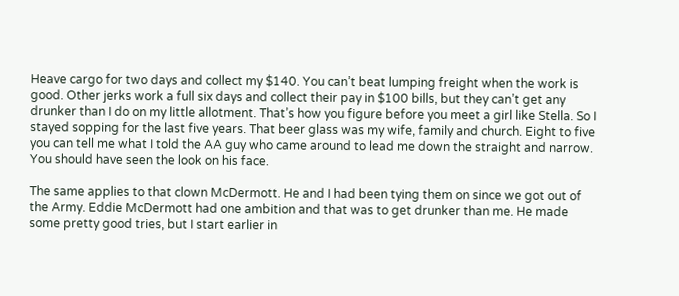Heave cargo for two days and collect my $140. You can’t beat lumping freight when the work is good. Other jerks work a full six days and collect their pay in $100 bills, but they can’t get any drunker than I do on my little allotment. That’s how you figure before you meet a girl like Stella. So I stayed sopping for the last five years. That beer glass was my wife, family and church. Eight to five you can tell me what I told the AA guy who came around to lead me down the straight and narrow. You should have seen the look on his face.

The same applies to that clown McDermott. He and I had been tying them on since we got out of the Army. Eddie McDermott had one ambition and that was to get drunker than me. He made some pretty good tries, but I start earlier in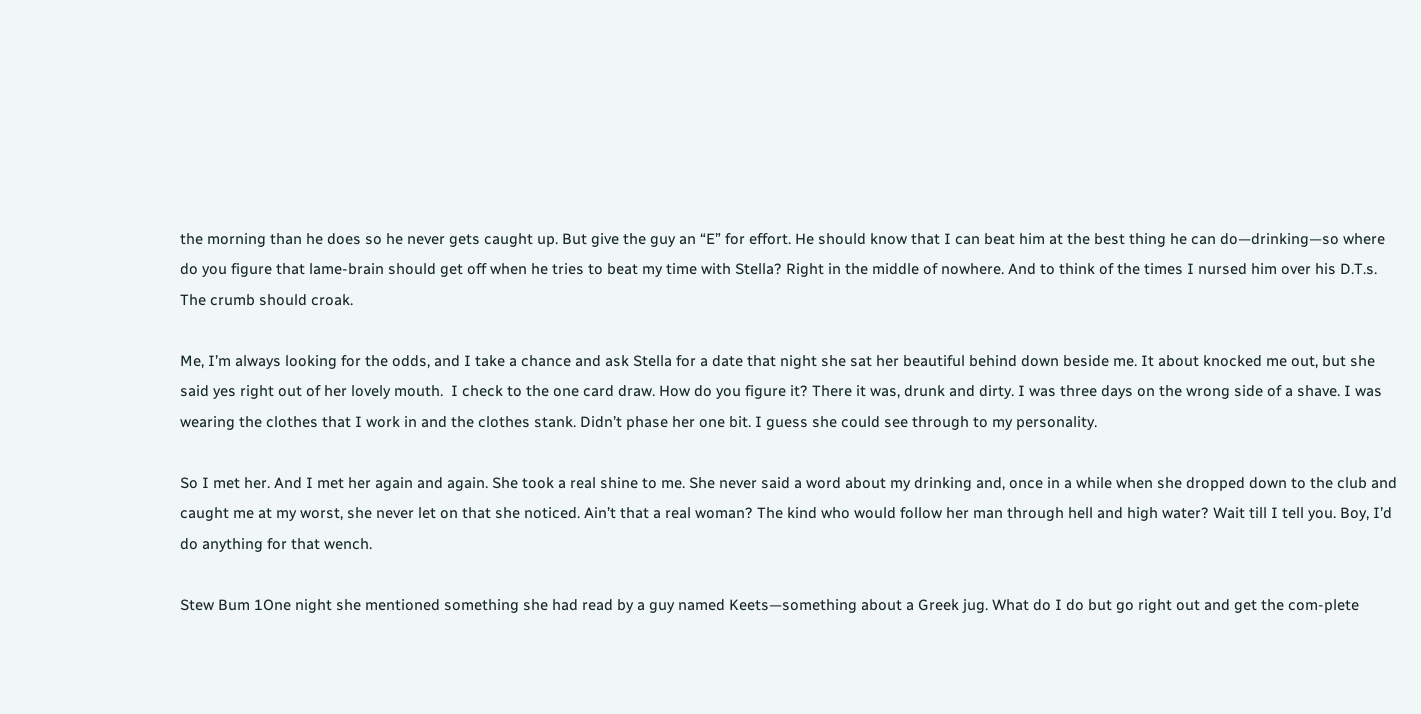the morning than he does so he never gets caught up. But give the guy an “E” for effort. He should know that I can beat him at the best thing he can do—drinking—so where do you figure that lame-brain should get off when he tries to beat my time with Stella? Right in the middle of nowhere. And to think of the times I nursed him over his D.T.s. The crumb should croak.

Me, I’m always looking for the odds, and I take a chance and ask Stella for a date that night she sat her beautiful behind down beside me. It about knocked me out, but she said yes right out of her lovely mouth.  I check to the one card draw. How do you figure it? There it was, drunk and dirty. I was three days on the wrong side of a shave. I was wearing the clothes that I work in and the clothes stank. Didn’t phase her one bit. I guess she could see through to my personality.

So I met her. And I met her again and again. She took a real shine to me. She never said a word about my drinking and, once in a while when she dropped down to the club and caught me at my worst, she never let on that she noticed. Ain’t that a real woman? The kind who would follow her man through hell and high water? Wait till I tell you. Boy, I’d do anything for that wench.

Stew Bum 1One night she mentioned something she had read by a guy named Keets—something about a Greek jug. What do I do but go right out and get the com-plete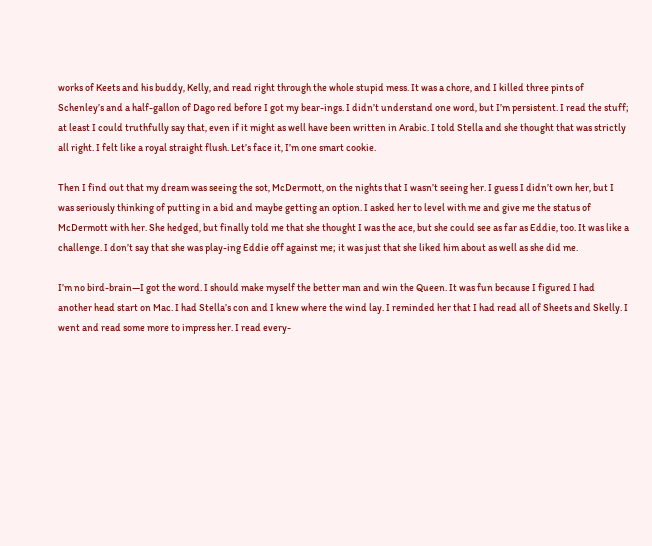works of Keets and his buddy, Kelly, and read right through the whole stupid mess. It was a chore, and I killed three pints of Schenley’s and a half-gallon of Dago red before I got my bear-ings. I didn’t understand one word, but I’m persistent. I read the stuff; at least I could truthfully say that, even if it might as well have been written in Arabic. I told Stella and she thought that was strictly all right. I felt like a royal straight flush. Let’s face it, I’m one smart cookie.

Then I find out that my dream was seeing the sot, McDermott, on the nights that I wasn’t seeing her. I guess I didn’t own her, but I was seriously thinking of putting in a bid and maybe getting an option. I asked her to level with me and give me the status of McDermott with her. She hedged, but finally told me that she thought I was the ace, but she could see as far as Eddie, too. It was like a challenge. I don’t say that she was play-ing Eddie off against me; it was just that she liked him about as well as she did me.

I’m no bird-brain—I got the word. I should make myself the better man and win the Queen. It was fun because I figured I had another head start on Mac. I had Stella’s con and I knew where the wind lay. I reminded her that I had read all of Sheets and Skelly. I went and read some more to impress her. I read every-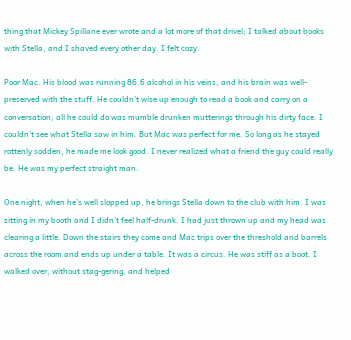thing that Mickey Spillane ever wrote and a lot more of that drivel; I talked about books with Stella, and I shaved every other day. I felt cozy.

Poor Mac. His blood was running 86.6 alcohol in his veins, and his brain was well-preserved with the stuff. He couldn’t wise up enough to read a book and carry on a conversation; all he could do was mumble drunken mutterings through his dirty face. I couldn’t see what Stella saw in him. But Mac was perfect for me. So long as he stayed rottenly sodden, he made me look good. I never realized what a friend the guy could really be. He was my perfect straight man.

One night, when he’s well slopped up, he brings Stella down to the club with him. I was sitting in my booth and I didn’t feel half-drunk. I had just thrown up and my head was clearing a little. Down the stairs they come and Mac trips over the threshold and barrels across the room and ends up under a table. It was a circus. He was stiff as a boot. I walked over, without stag-gering, and helped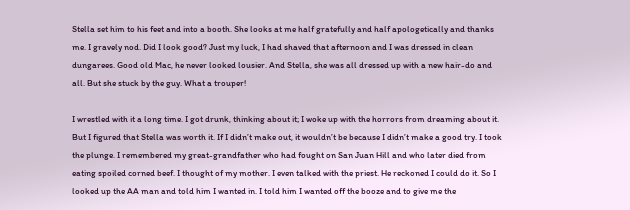Stella set him to his feet and into a booth. She looks at me half gratefully and half apologetically and thanks me. I gravely nod. Did I look good? Just my luck, I had shaved that afternoon and I was dressed in clean dungarees. Good old Mac, he never looked lousier. And Stella, she was all dressed up with a new hair-do and all. But she stuck by the guy. What a trouper!

I wrestled with it a long time. I got drunk, thinking about it; I woke up with the horrors from dreaming about it. But I figured that Stella was worth it. If I didn’t make out, it wouldn’t be because I didn’t make a good try. I took the plunge. I remembered my great-grandfather who had fought on San Juan Hill and who later died from eating spoiled corned beef. I thought of my mother. I even talked with the priest. He reckoned I could do it. So I looked up the AA man and told him I wanted in. I told him I wanted off the booze and to give me the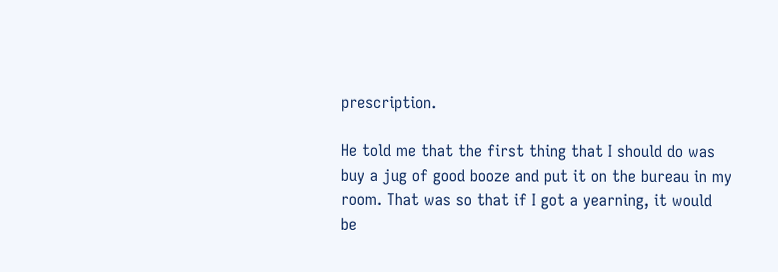prescription.

He told me that the first thing that I should do was buy a jug of good booze and put it on the bureau in my room. That was so that if I got a yearning, it would be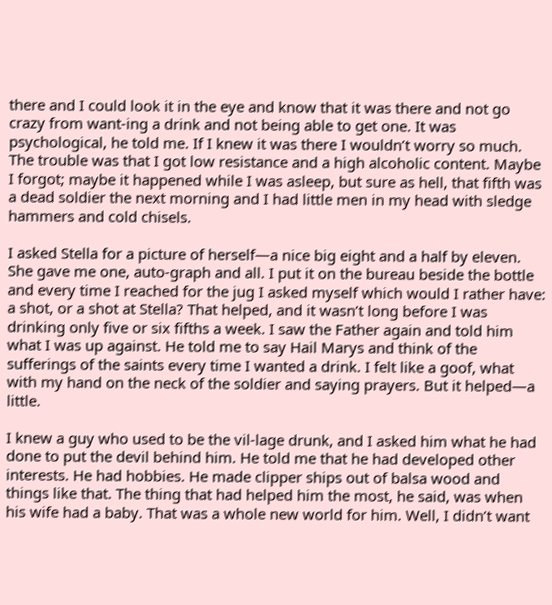there and I could look it in the eye and know that it was there and not go crazy from want-ing a drink and not being able to get one. It was psychological, he told me. If I knew it was there I wouldn’t worry so much. The trouble was that I got low resistance and a high alcoholic content. Maybe I forgot; maybe it happened while I was asleep, but sure as hell, that fifth was a dead soldier the next morning and I had little men in my head with sledge hammers and cold chisels.

I asked Stella for a picture of herself—a nice big eight and a half by eleven. She gave me one, auto-graph and all. I put it on the bureau beside the bottle and every time I reached for the jug I asked myself which would I rather have: a shot, or a shot at Stella? That helped, and it wasn’t long before I was drinking only five or six fifths a week. I saw the Father again and told him what I was up against. He told me to say Hail Marys and think of the sufferings of the saints every time I wanted a drink. I felt like a goof, what with my hand on the neck of the soldier and saying prayers. But it helped—a little.

I knew a guy who used to be the vil-lage drunk, and I asked him what he had done to put the devil behind him. He told me that he had developed other interests. He had hobbies. He made clipper ships out of balsa wood and things like that. The thing that had helped him the most, he said, was when his wife had a baby. That was a whole new world for him. Well, I didn’t want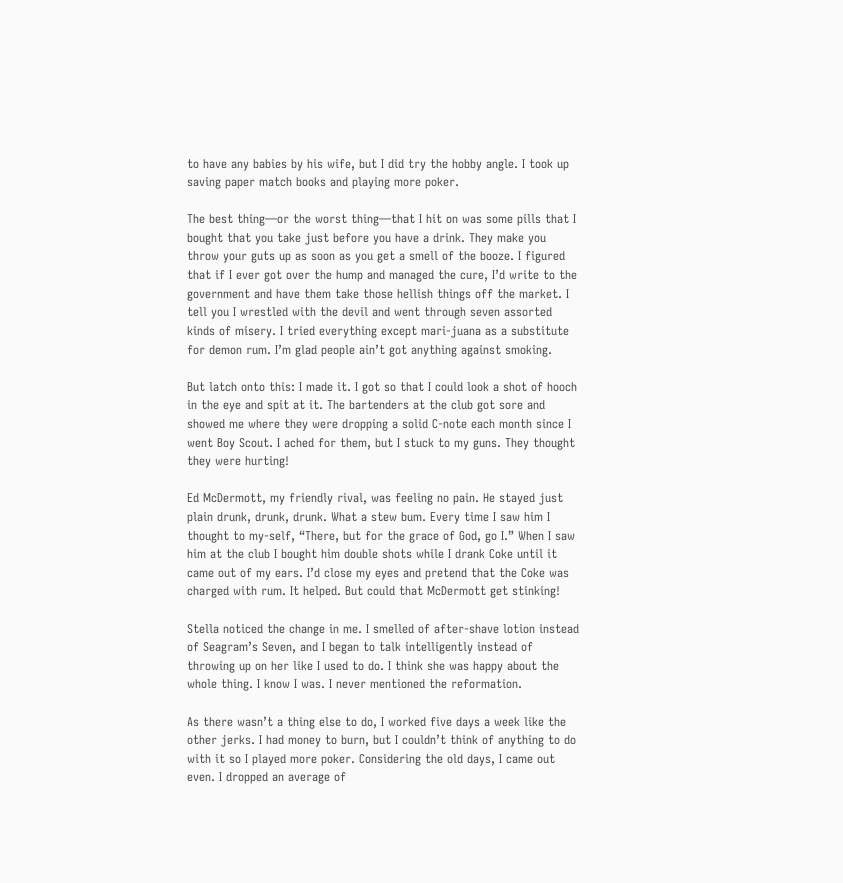to have any babies by his wife, but I did try the hobby angle. I took up saving paper match books and playing more poker.

The best thing—or the worst thing—that I hit on was some pills that I bought that you take just before you have a drink. They make you throw your guts up as soon as you get a smell of the booze. I figured that if I ever got over the hump and managed the cure, I’d write to the government and have them take those hellish things off the market. I tell you I wrestled with the devil and went through seven assorted kinds of misery. I tried everything except mari-juana as a substitute for demon rum. I’m glad people ain’t got anything against smoking.

But latch onto this: I made it. I got so that I could look a shot of hooch in the eye and spit at it. The bartenders at the club got sore and showed me where they were dropping a solid C-note each month since I went Boy Scout. I ached for them, but I stuck to my guns. They thought they were hurting!

Ed McDermott, my friendly rival, was feeling no pain. He stayed just plain drunk, drunk, drunk. What a stew bum. Every time I saw him I thought to my-self, “There, but for the grace of God, go I.” When I saw him at the club I bought him double shots while I drank Coke until it came out of my ears. I’d close my eyes and pretend that the Coke was charged with rum. It helped. But could that McDermott get stinking!

Stella noticed the change in me. I smelled of after-shave lotion instead of Seagram’s Seven, and I began to talk intelligently instead of throwing up on her like I used to do. I think she was happy about the whole thing. I know I was. I never mentioned the reformation.

As there wasn’t a thing else to do, I worked five days a week like the other jerks. I had money to burn, but I couldn’t think of anything to do with it so I played more poker. Considering the old days, I came out even. I dropped an average of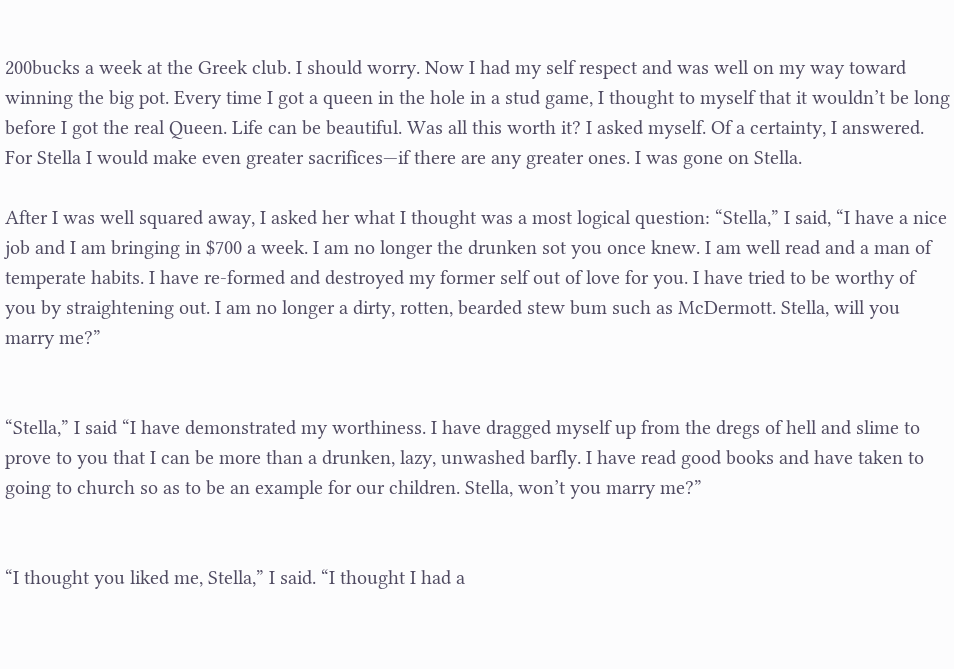200bucks a week at the Greek club. I should worry. Now I had my self respect and was well on my way toward winning the big pot. Every time I got a queen in the hole in a stud game, I thought to myself that it wouldn’t be long before I got the real Queen. Life can be beautiful. Was all this worth it? I asked myself. Of a certainty, I answered. For Stella I would make even greater sacrifices—if there are any greater ones. I was gone on Stella.

After I was well squared away, I asked her what I thought was a most logical question: “Stella,” I said, “I have a nice job and I am bringing in $700 a week. I am no longer the drunken sot you once knew. I am well read and a man of temperate habits. I have re-formed and destroyed my former self out of love for you. I have tried to be worthy of you by straightening out. I am no longer a dirty, rotten, bearded stew bum such as McDermott. Stella, will you marry me?”


“Stella,” I said “I have demonstrated my worthiness. I have dragged myself up from the dregs of hell and slime to prove to you that I can be more than a drunken, lazy, unwashed barfly. I have read good books and have taken to going to church so as to be an example for our children. Stella, won’t you marry me?”


“I thought you liked me, Stella,” I said. “I thought I had a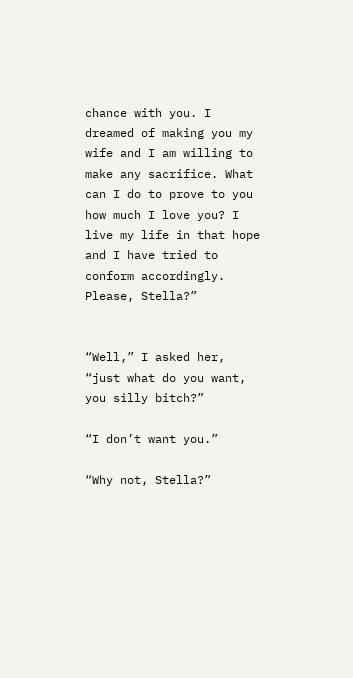chance with you. I dreamed of making you my wife and I am willing to make any sacrifice. What can I do to prove to you how much I love you? I live my life in that hope and I have tried to conform accordingly. Please, Stella?”


“Well,” I asked her, “just what do you want, you silly bitch?”

“I don’t want you.”

“Why not, Stella?”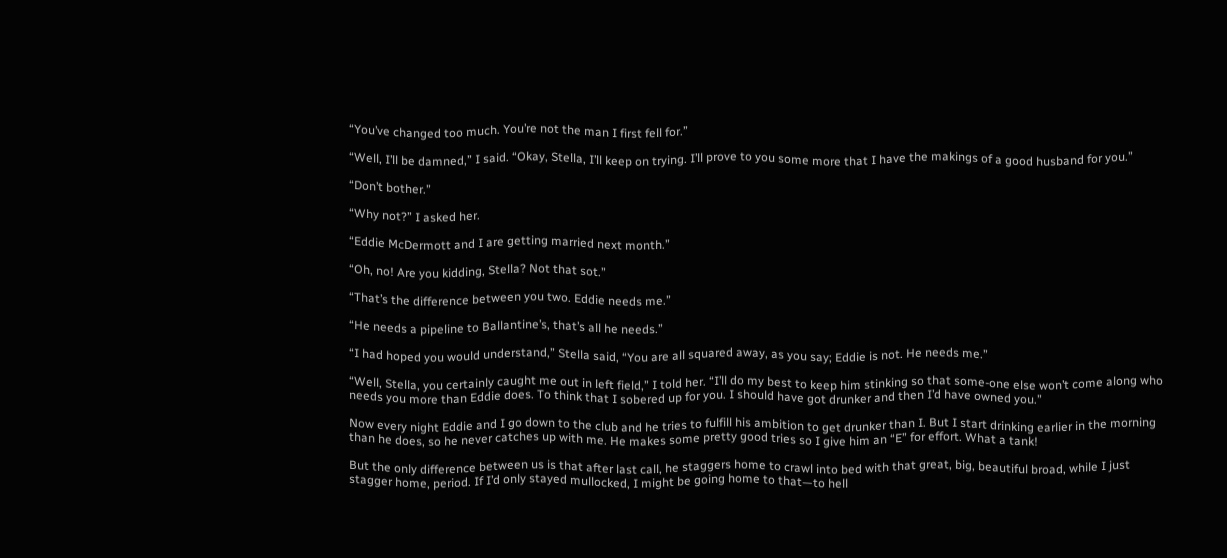“You’ve changed too much. You’re not the man I first fell for.”

“Well, I’ll be damned,” I said. “Okay, Stella, I’ll keep on trying. I’ll prove to you some more that I have the makings of a good husband for you.”

“Don’t bother.”

“Why not?” I asked her.

“Eddie McDermott and I are getting married next month.”

“Oh, no! Are you kidding, Stella? Not that sot.”

“That’s the difference between you two. Eddie needs me.”

“He needs a pipeline to Ballantine’s, that’s all he needs.”

“I had hoped you would understand,” Stella said, “You are all squared away, as you say; Eddie is not. He needs me.”

“Well, Stella, you certainly caught me out in left field,” I told her. “I’ll do my best to keep him stinking so that some-one else won’t come along who needs you more than Eddie does. To think that I sobered up for you. I should have got drunker and then I’d have owned you.”

Now every night Eddie and I go down to the club and he tries to fulfill his ambition to get drunker than I. But I start drinking earlier in the morning than he does, so he never catches up with me. He makes some pretty good tries so I give him an “E” for effort. What a tank!

But the only difference between us is that after last call, he staggers home to crawl into bed with that great, big, beautiful broad, while I just stagger home, period. If I’d only stayed mullocked, I might be going home to that—to hell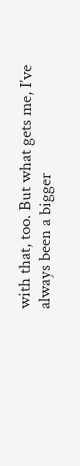with that, too. But what gets me, I’ve always been a bigger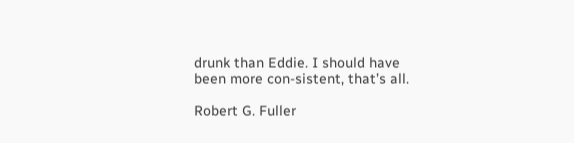drunk than Eddie. I should have been more con-sistent, that’s all.

Robert G. Fuller